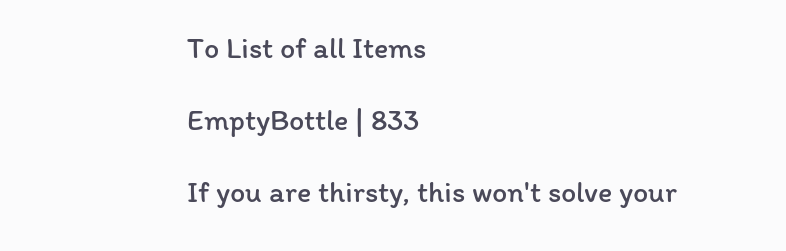To List of all Items

EmptyBottle | 833

If you are thirsty, this won't solve your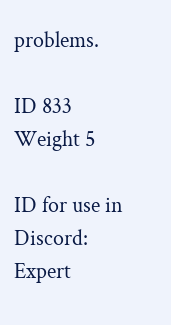problems.

ID 833
Weight 5

ID for use in Discord:
Expert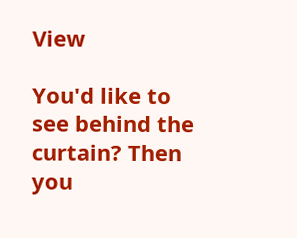View

You'd like to see behind the curtain? Then you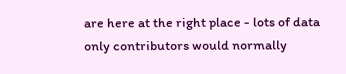are here at the right place - lots of data only contributors would normally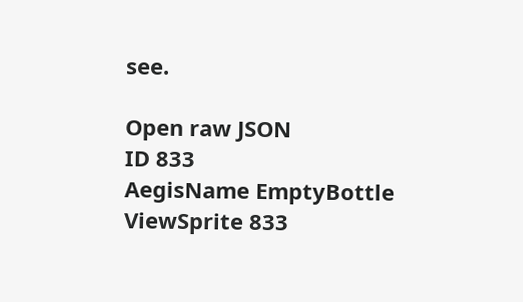see.

Open raw JSON
ID 833
AegisName EmptyBottle
ViewSprite 833